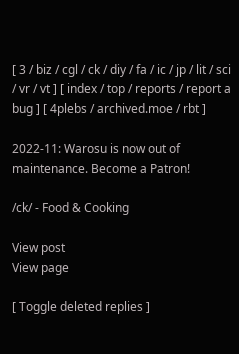[ 3 / biz / cgl / ck / diy / fa / ic / jp / lit / sci / vr / vt ] [ index / top / reports / report a bug ] [ 4plebs / archived.moe / rbt ]

2022-11: Warosu is now out of maintenance. Become a Patron!

/ck/ - Food & Cooking

View post
View page

[ Toggle deleted replies ]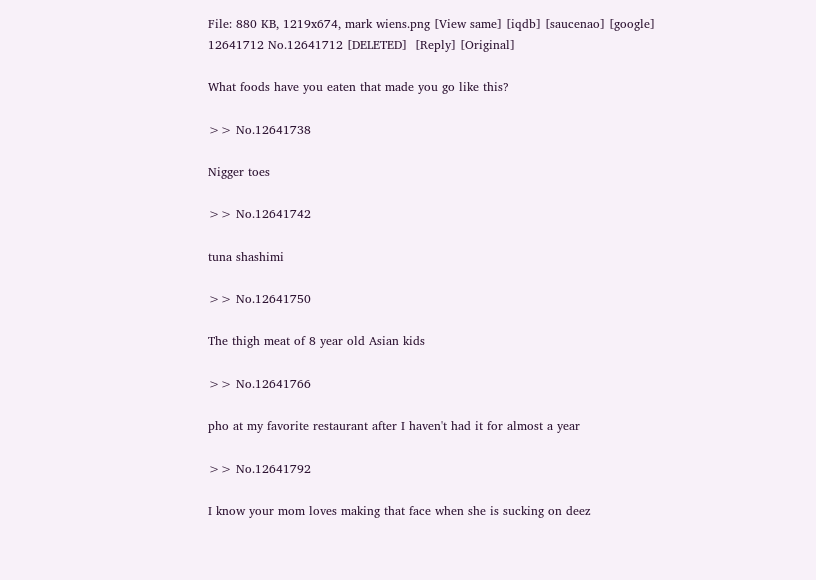File: 880 KB, 1219x674, mark wiens.png [View same] [iqdb] [saucenao] [google]
12641712 No.12641712 [DELETED]  [Reply] [Original]

What foods have you eaten that made you go like this?

>> No.12641738

Nigger toes

>> No.12641742

tuna shashimi

>> No.12641750

The thigh meat of 8 year old Asian kids

>> No.12641766

pho at my favorite restaurant after I haven't had it for almost a year

>> No.12641792

I know your mom loves making that face when she is sucking on deez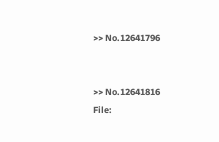>> No.12641796


>> No.12641816
File: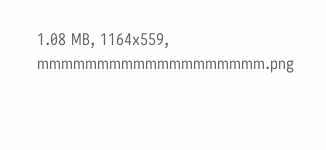1.08 MB, 1164x559, mmmmmmmmmmmmmmmmmmm.png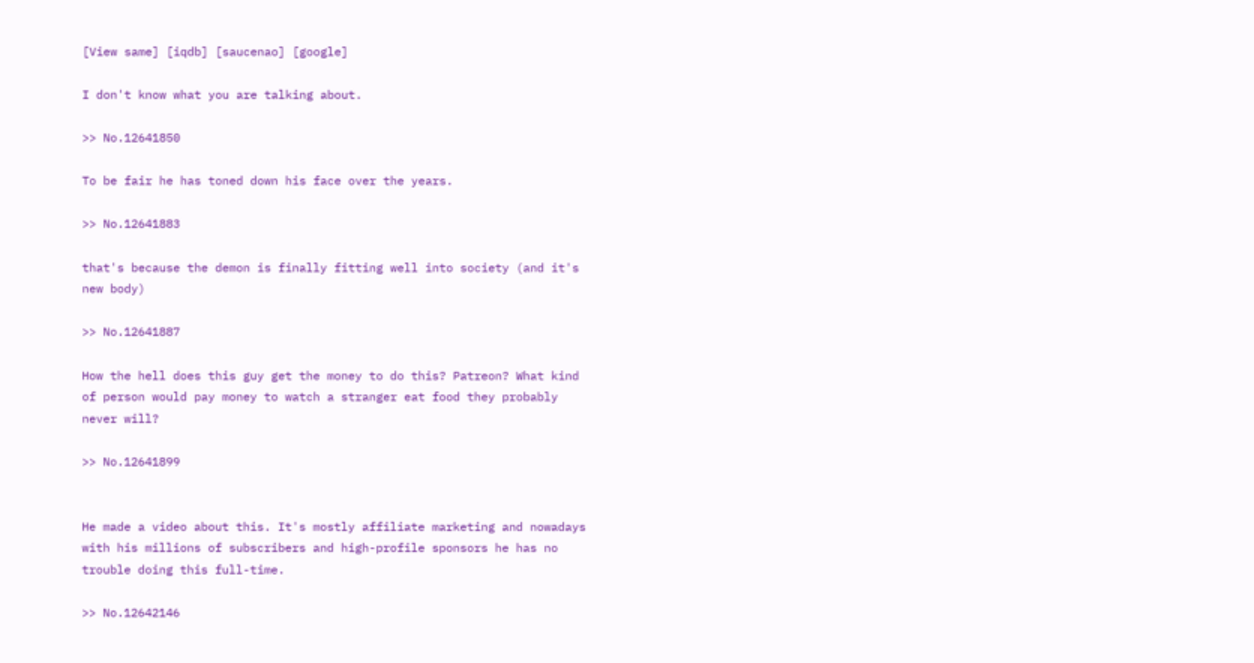[View same] [iqdb] [saucenao] [google]

I don't know what you are talking about.

>> No.12641850

To be fair he has toned down his face over the years.

>> No.12641883

that's because the demon is finally fitting well into society (and it's new body)

>> No.12641887

How the hell does this guy get the money to do this? Patreon? What kind of person would pay money to watch a stranger eat food they probably never will?

>> No.12641899


He made a video about this. It's mostly affiliate marketing and nowadays with his millions of subscribers and high-profile sponsors he has no trouble doing this full-time.

>> No.12642146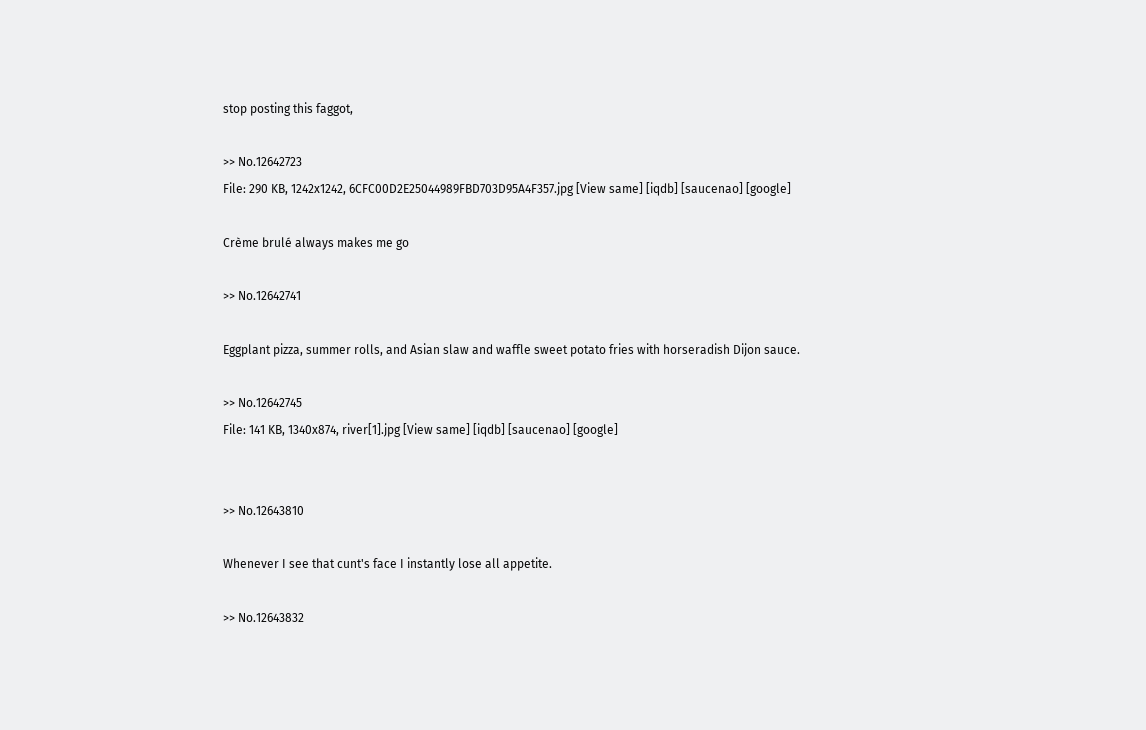stop posting this faggot,

>> No.12642723
File: 290 KB, 1242x1242, 6CFC00D2E25044989FBD703D95A4F357.jpg [View same] [iqdb] [saucenao] [google]

Crème brulé always makes me go

>> No.12642741

Eggplant pizza, summer rolls, and Asian slaw and waffle sweet potato fries with horseradish Dijon sauce.

>> No.12642745
File: 141 KB, 1340x874, river[1].jpg [View same] [iqdb] [saucenao] [google]


>> No.12643810

Whenever I see that cunt's face I instantly lose all appetite.

>> No.12643832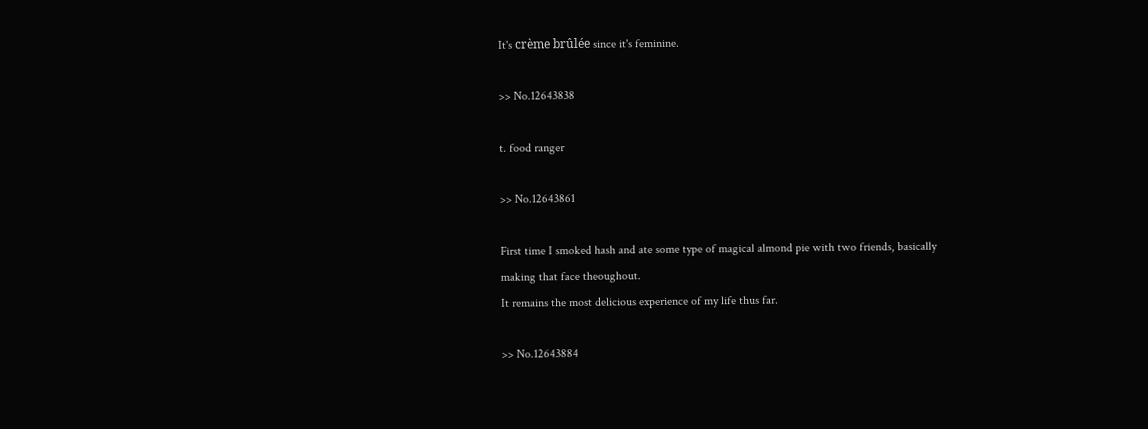It's crème brûlée since it's feminine.

>> No.12643838

t. food ranger

>> No.12643861

First time I smoked hash and ate some type of magical almond pie with two friends, basically making that face theoughout.
It remains the most delicious experience of my life thus far.

>> No.12643884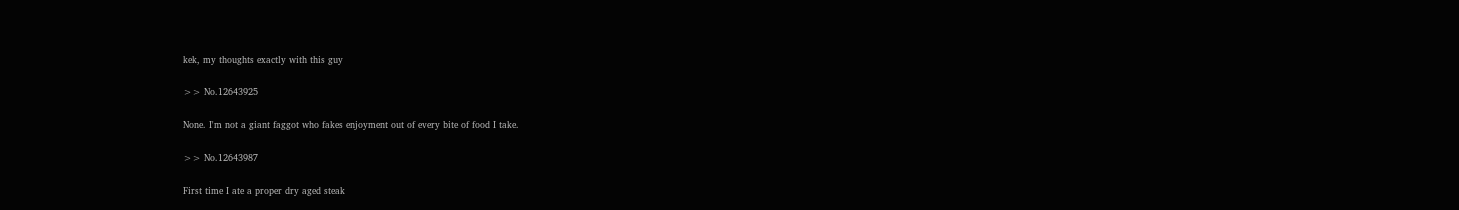kek, my thoughts exactly with this guy

>> No.12643925

None. I'm not a giant faggot who fakes enjoyment out of every bite of food I take.

>> No.12643987

First time I ate a proper dry aged steak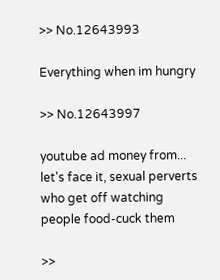>> No.12643993

Everything when im hungry

>> No.12643997

youtube ad money from... let's face it, sexual perverts who get off watching people food-cuck them

>>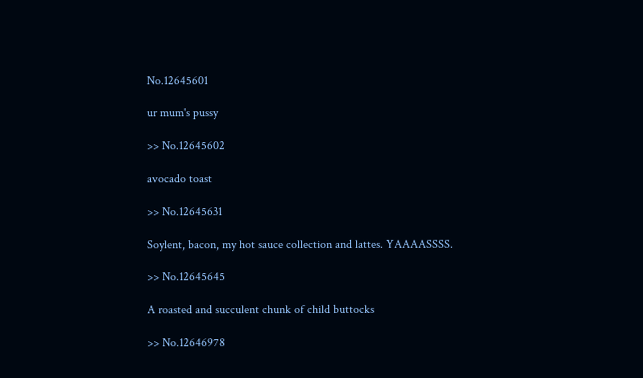No.12645601

ur mum's pussy

>> No.12645602

avocado toast

>> No.12645631

Soylent, bacon, my hot sauce collection and lattes. YAAAASSSS.

>> No.12645645

A roasted and succulent chunk of child buttocks

>> No.12646978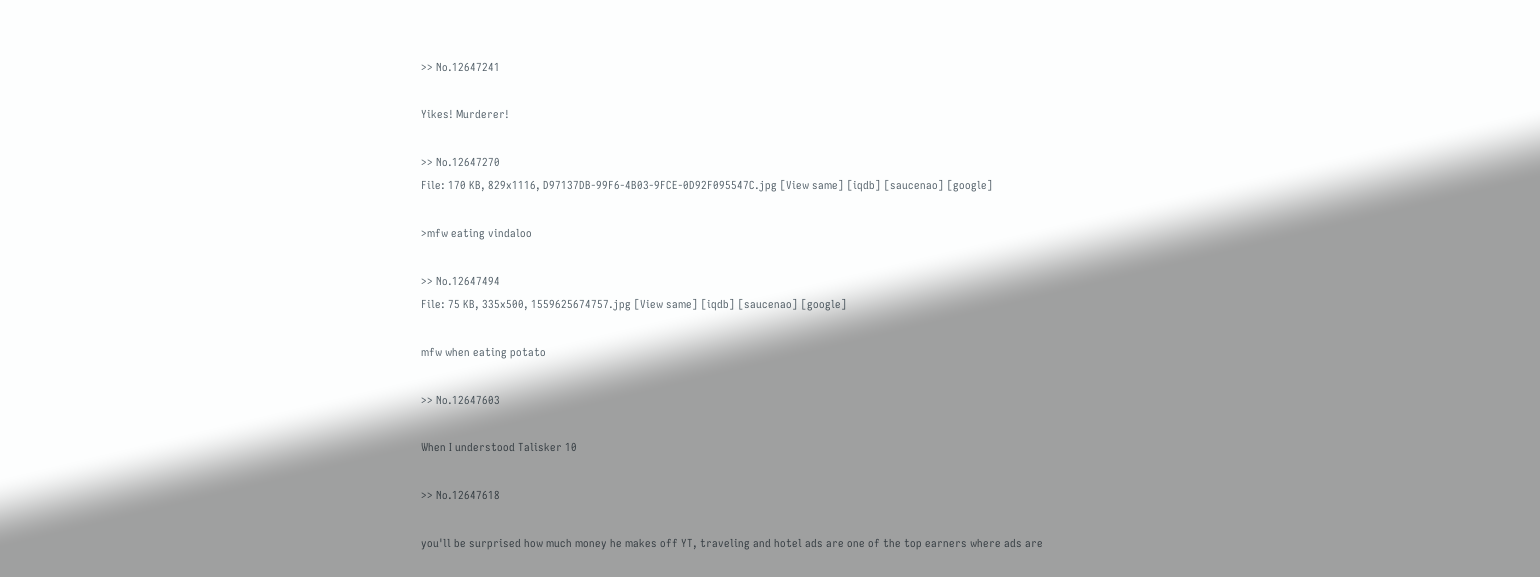>> No.12647241

Yikes! Murderer!

>> No.12647270
File: 170 KB, 829x1116, D97137DB-99F6-4B03-9FCE-0D92F095547C.jpg [View same] [iqdb] [saucenao] [google]

>mfw eating vindaloo

>> No.12647494
File: 75 KB, 335x500, 1559625674757.jpg [View same] [iqdb] [saucenao] [google]

mfw when eating potato

>> No.12647603

When I understood Talisker 10

>> No.12647618

you'll be surprised how much money he makes off YT, traveling and hotel ads are one of the top earners where ads are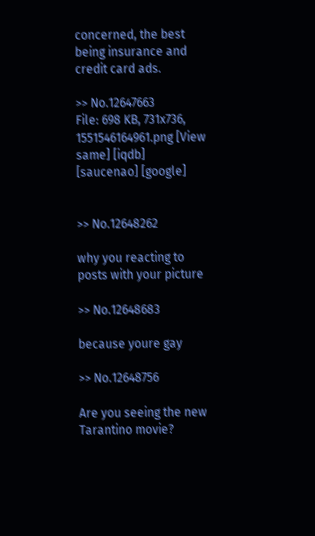concerned, the best being insurance and credit card ads.

>> No.12647663
File: 698 KB, 731x736, 1551546164961.png [View same] [iqdb] [saucenao] [google]


>> No.12648262

why you reacting to posts with your picture

>> No.12648683

because youre gay

>> No.12648756

Are you seeing the new Tarantino movie?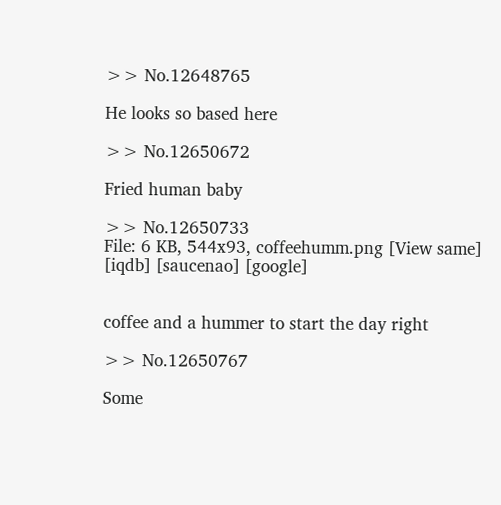>> No.12648765

He looks so based here

>> No.12650672

Fried human baby

>> No.12650733
File: 6 KB, 544x93, coffeehumm.png [View same] [iqdb] [saucenao] [google]


coffee and a hummer to start the day right

>> No.12650767

Some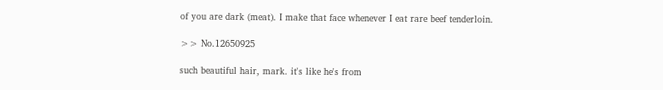of you are dark (meat). I make that face whenever I eat rare beef tenderloin.

>> No.12650925

such beautiful hair, mark. it's like he's from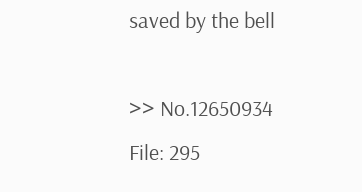saved by the bell

>> No.12650934
File: 295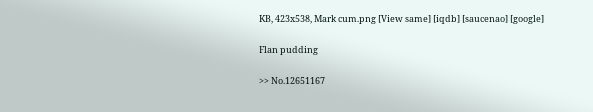KB, 423x538, Mark cum.png [View same] [iqdb] [saucenao] [google]

Flan pudding

>> No.12651167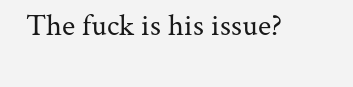The fuck is his issue?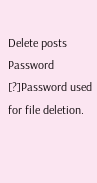Delete posts
Password [?]Password used for file deletion.